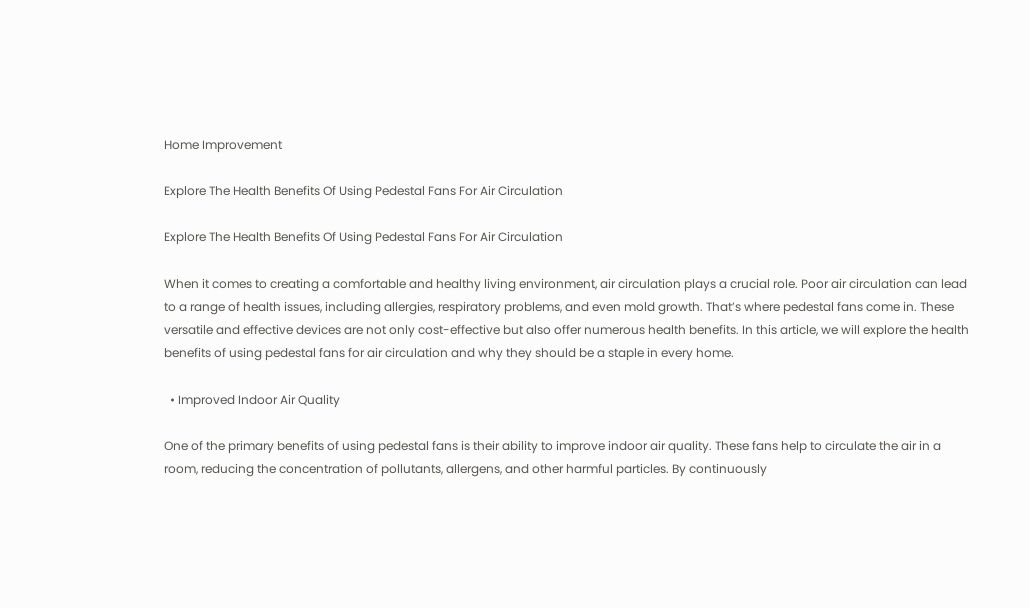Home Improvement

Explore The Health Benefits Of Using Pedestal Fans For Air Circulation

Explore The Health Benefits Of Using Pedestal Fans For Air Circulation

When it comes to creating a comfortable and healthy living environment, air circulation plays a crucial role. Poor air circulation can lead to a range of health issues, including allergies, respiratory problems, and even mold growth. That’s where pedestal fans come in. These versatile and effective devices are not only cost-effective but also offer numerous health benefits. In this article, we will explore the health benefits of using pedestal fans for air circulation and why they should be a staple in every home.

  • Improved Indoor Air Quality

One of the primary benefits of using pedestal fans is their ability to improve indoor air quality. These fans help to circulate the air in a room, reducing the concentration of pollutants, allergens, and other harmful particles. By continuously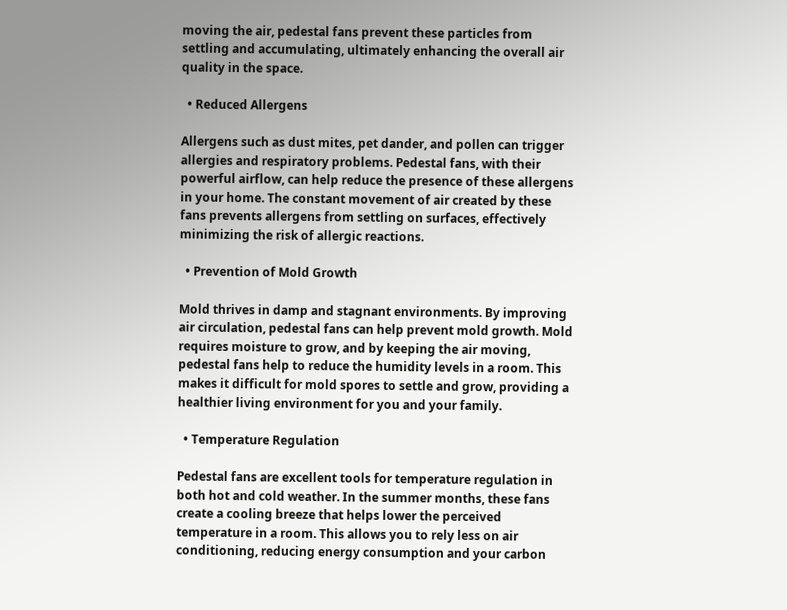moving the air, pedestal fans prevent these particles from settling and accumulating, ultimately enhancing the overall air quality in the space.

  • Reduced Allergens

Allergens such as dust mites, pet dander, and pollen can trigger allergies and respiratory problems. Pedestal fans, with their powerful airflow, can help reduce the presence of these allergens in your home. The constant movement of air created by these fans prevents allergens from settling on surfaces, effectively minimizing the risk of allergic reactions.

  • Prevention of Mold Growth

Mold thrives in damp and stagnant environments. By improving air circulation, pedestal fans can help prevent mold growth. Mold requires moisture to grow, and by keeping the air moving, pedestal fans help to reduce the humidity levels in a room. This makes it difficult for mold spores to settle and grow, providing a healthier living environment for you and your family.

  • Temperature Regulation

Pedestal fans are excellent tools for temperature regulation in both hot and cold weather. In the summer months, these fans create a cooling breeze that helps lower the perceived temperature in a room. This allows you to rely less on air conditioning, reducing energy consumption and your carbon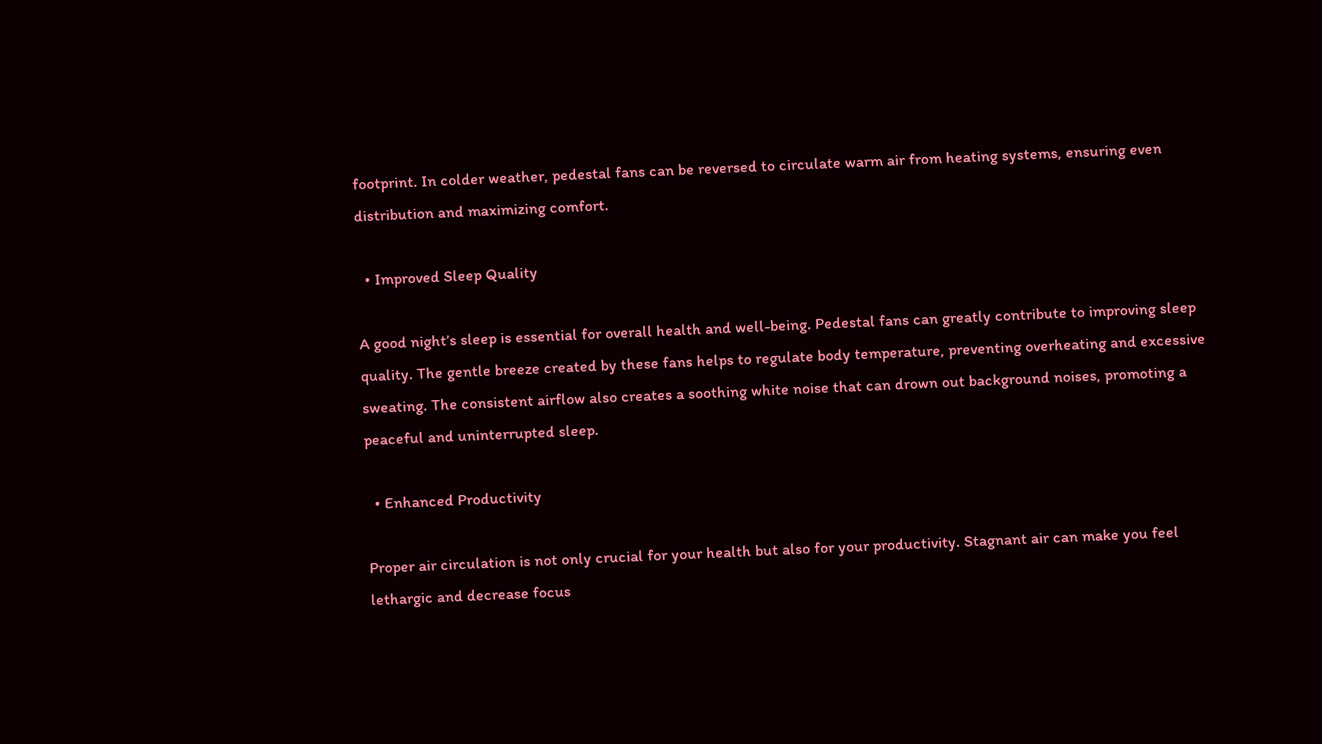footprint. In colder weather, pedestal fans can be reversed to circulate warm air from heating systems, ensuring even distribution and maximizing comfort.

  • Improved Sleep Quality

A good night’s sleep is essential for overall health and well-being. Pedestal fans can greatly contribute to improving sleep quality. The gentle breeze created by these fans helps to regulate body temperature, preventing overheating and excessive sweating. The consistent airflow also creates a soothing white noise that can drown out background noises, promoting a peaceful and uninterrupted sleep.

  • Enhanced Productivity

Proper air circulation is not only crucial for your health but also for your productivity. Stagnant air can make you feel lethargic and decrease focus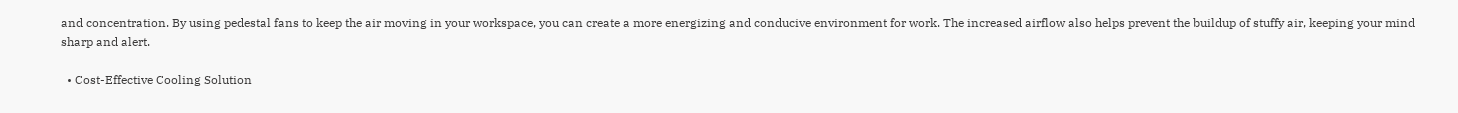and concentration. By using pedestal fans to keep the air moving in your workspace, you can create a more energizing and conducive environment for work. The increased airflow also helps prevent the buildup of stuffy air, keeping your mind sharp and alert.

  • Cost-Effective Cooling Solution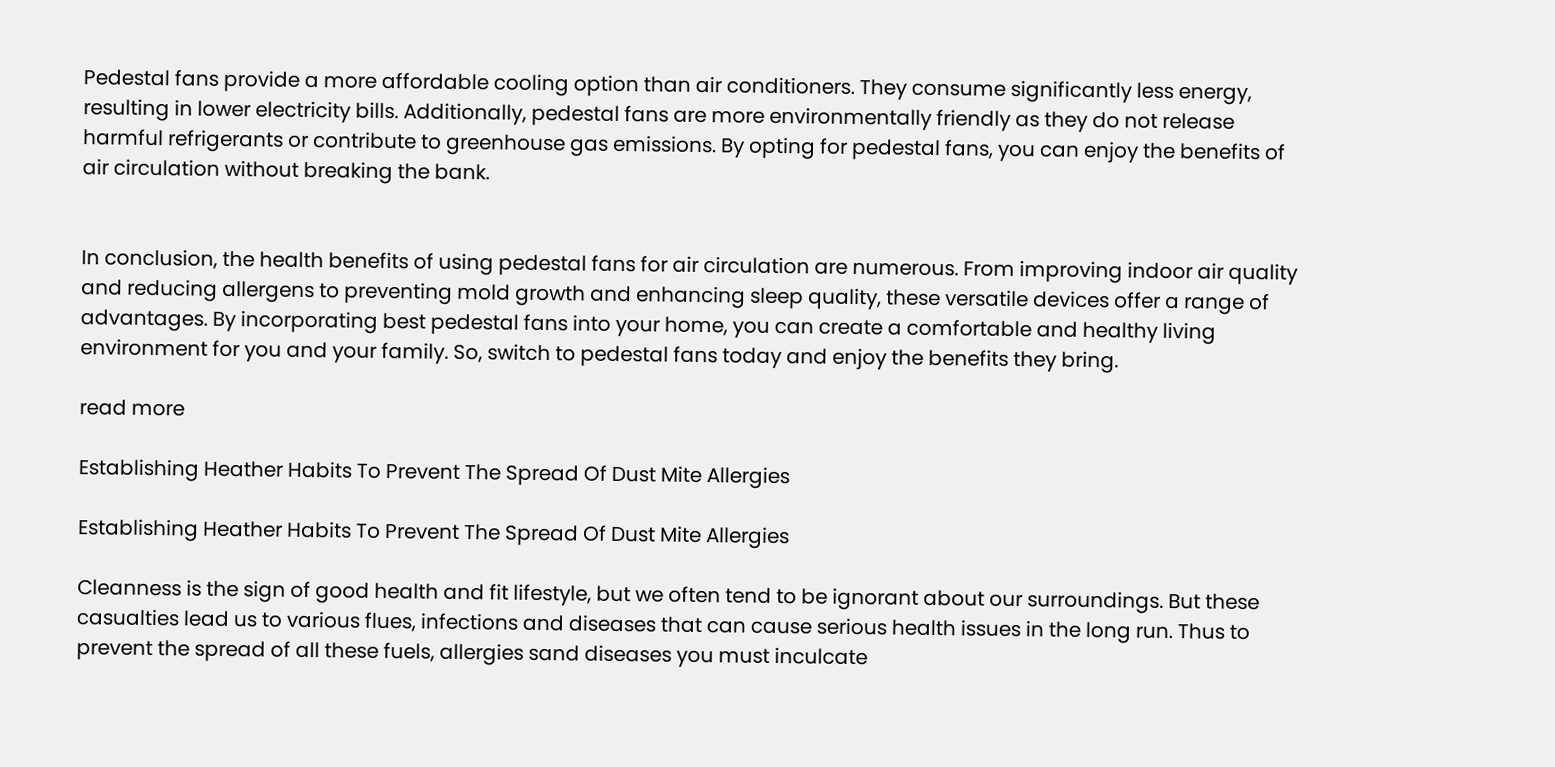Pedestal fans provide a more affordable cooling option than air conditioners. They consume significantly less energy, resulting in lower electricity bills. Additionally, pedestal fans are more environmentally friendly as they do not release harmful refrigerants or contribute to greenhouse gas emissions. By opting for pedestal fans, you can enjoy the benefits of air circulation without breaking the bank.


In conclusion, the health benefits of using pedestal fans for air circulation are numerous. From improving indoor air quality and reducing allergens to preventing mold growth and enhancing sleep quality, these versatile devices offer a range of advantages. By incorporating best pedestal fans into your home, you can create a comfortable and healthy living environment for you and your family. So, switch to pedestal fans today and enjoy the benefits they bring.

read more

Establishing Heather Habits To Prevent The Spread Of Dust Mite Allergies

Establishing Heather Habits To Prevent The Spread Of Dust Mite Allergies

Cleanness is the sign of good health and fit lifestyle, but we often tend to be ignorant about our surroundings. But these casualties lead us to various flues, infections and diseases that can cause serious health issues in the long run. Thus to prevent the spread of all these fuels, allergies sand diseases you must inculcate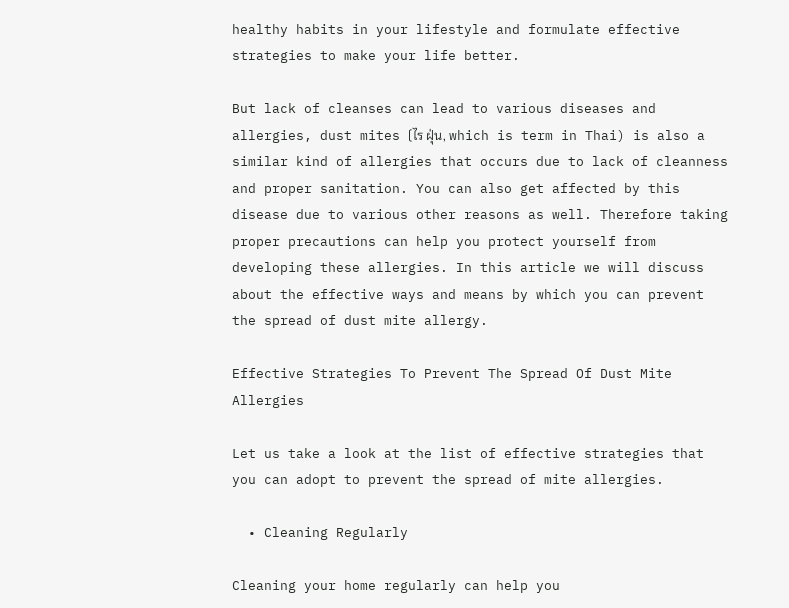healthy habits in your lifestyle and formulate effective strategies to make your life better.

But lack of cleanses can lead to various diseases and allergies, dust mites (ไร ฝุ่น, which is term in Thai) is also a similar kind of allergies that occurs due to lack of cleanness and proper sanitation. You can also get affected by this disease due to various other reasons as well. Therefore taking proper precautions can help you protect yourself from developing these allergies. In this article we will discuss about the effective ways and means by which you can prevent the spread of dust mite allergy.

Effective Strategies To Prevent The Spread Of Dust Mite Allergies

Let us take a look at the list of effective strategies that you can adopt to prevent the spread of mite allergies.

  • Cleaning Regularly

Cleaning your home regularly can help you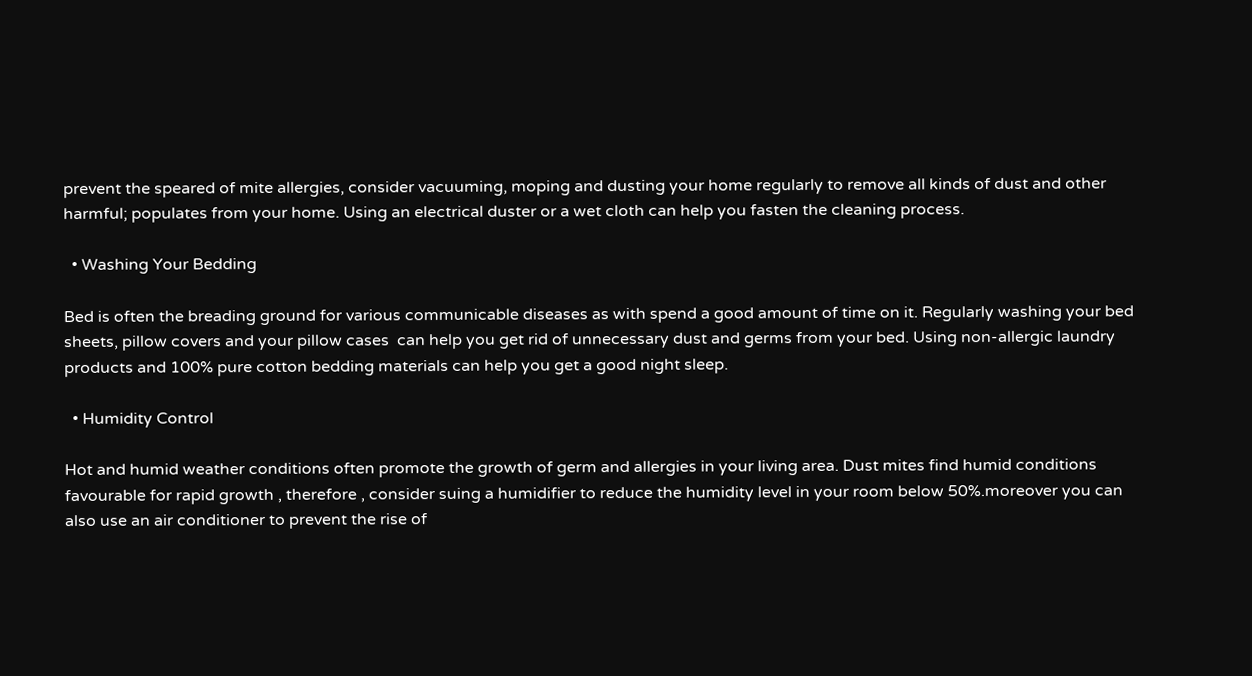prevent the speared of mite allergies, consider vacuuming, moping and dusting your home regularly to remove all kinds of dust and other harmful; populates from your home. Using an electrical duster or a wet cloth can help you fasten the cleaning process.

  • Washing Your Bedding

Bed is often the breading ground for various communicable diseases as with spend a good amount of time on it. Regularly washing your bed sheets, pillow covers and your pillow cases  can help you get rid of unnecessary dust and germs from your bed. Using non-allergic laundry products and 100% pure cotton bedding materials can help you get a good night sleep.

  • Humidity Control

Hot and humid weather conditions often promote the growth of germ and allergies in your living area. Dust mites find humid conditions favourable for rapid growth , therefore , consider suing a humidifier to reduce the humidity level in your room below 50%.moreover you can also use an air conditioner to prevent the rise of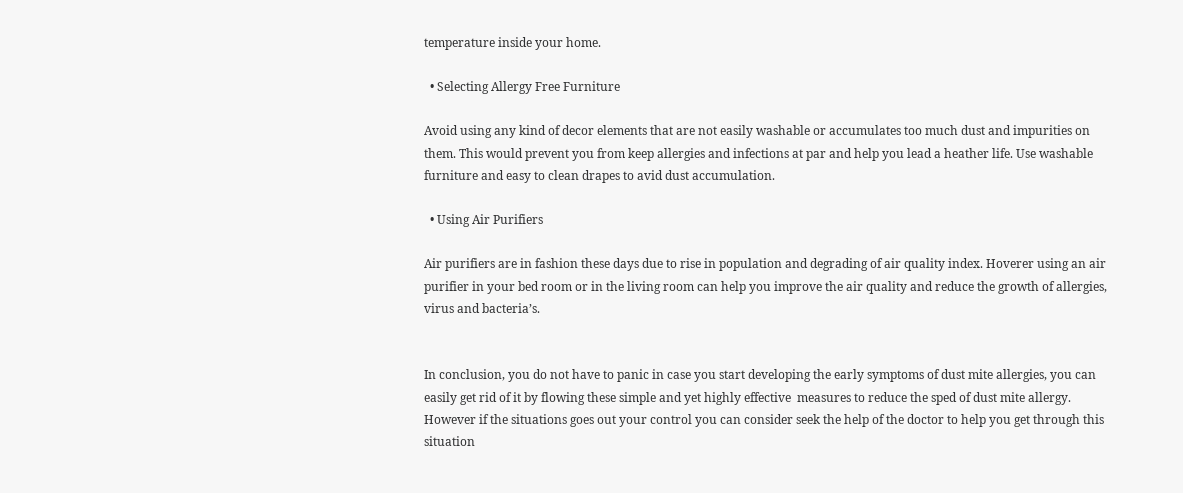temperature inside your home.

  • Selecting Allergy Free Furniture

Avoid using any kind of decor elements that are not easily washable or accumulates too much dust and impurities on them. This would prevent you from keep allergies and infections at par and help you lead a heather life. Use washable furniture and easy to clean drapes to avid dust accumulation.

  • Using Air Purifiers

Air purifiers are in fashion these days due to rise in population and degrading of air quality index. Hoverer using an air purifier in your bed room or in the living room can help you improve the air quality and reduce the growth of allergies, virus and bacteria’s.


In conclusion, you do not have to panic in case you start developing the early symptoms of dust mite allergies, you can easily get rid of it by flowing these simple and yet highly effective  measures to reduce the sped of dust mite allergy. However if the situations goes out your control you can consider seek the help of the doctor to help you get through this situation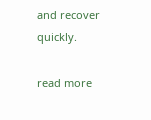and recover quickly.

read more